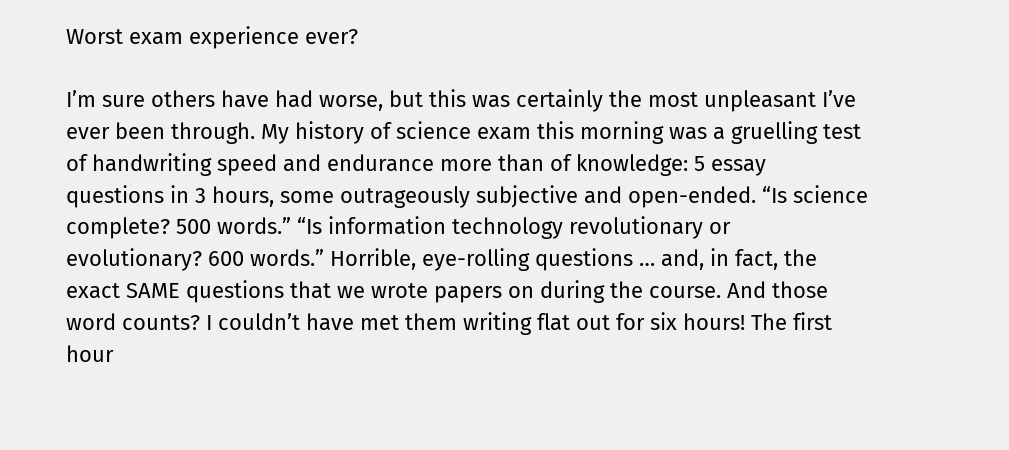Worst exam experience ever?

I’m sure others have had worse, but this was certainly the most unpleasant I’ve ever been through. My history of science exam this morning was a gruelling test of handwriting speed and endurance more than of knowledge: 5 essay questions in 3 hours, some outrageously subjective and open-ended. “Is science complete? 500 words.” “Is information technology revolutionary or evolutionary? 600 words.” Horrible, eye-rolling questions … and, in fact, the exact SAME questions that we wrote papers on during the course. And those word counts? I couldn’t have met them writing flat out for six hours! The first hour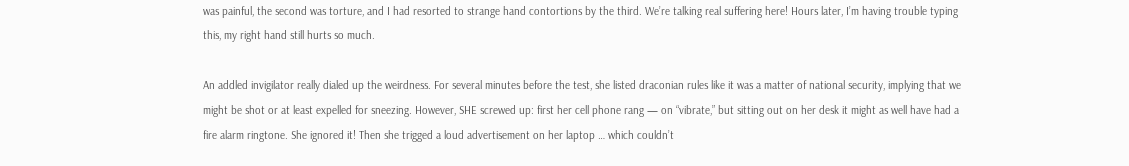was painful, the second was torture, and I had resorted to strange hand contortions by the third. We’re talking real suffering here! Hours later, I’m having trouble typing this, my right hand still hurts so much.

An addled invigilator really dialed up the weirdness. For several minutes before the test, she listed draconian rules like it was a matter of national security, implying that we might be shot or at least expelled for sneezing. However, SHE screwed up: first her cell phone rang — on “vibrate,” but sitting out on her desk it might as well have had a fire alarm ringtone. She ignored it! Then she trigged a loud advertisement on her laptop … which couldn’t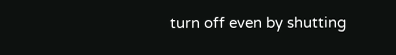turn off even by shutting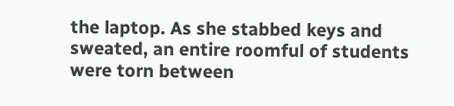the laptop. As she stabbed keys and sweated, an entire roomful of students were torn between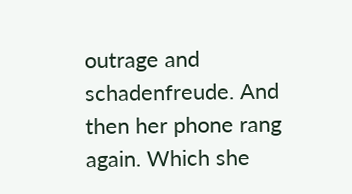outrage and schadenfreude. And then her phone rang again. Which she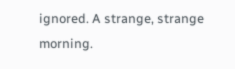ignored. A strange, strange morning.